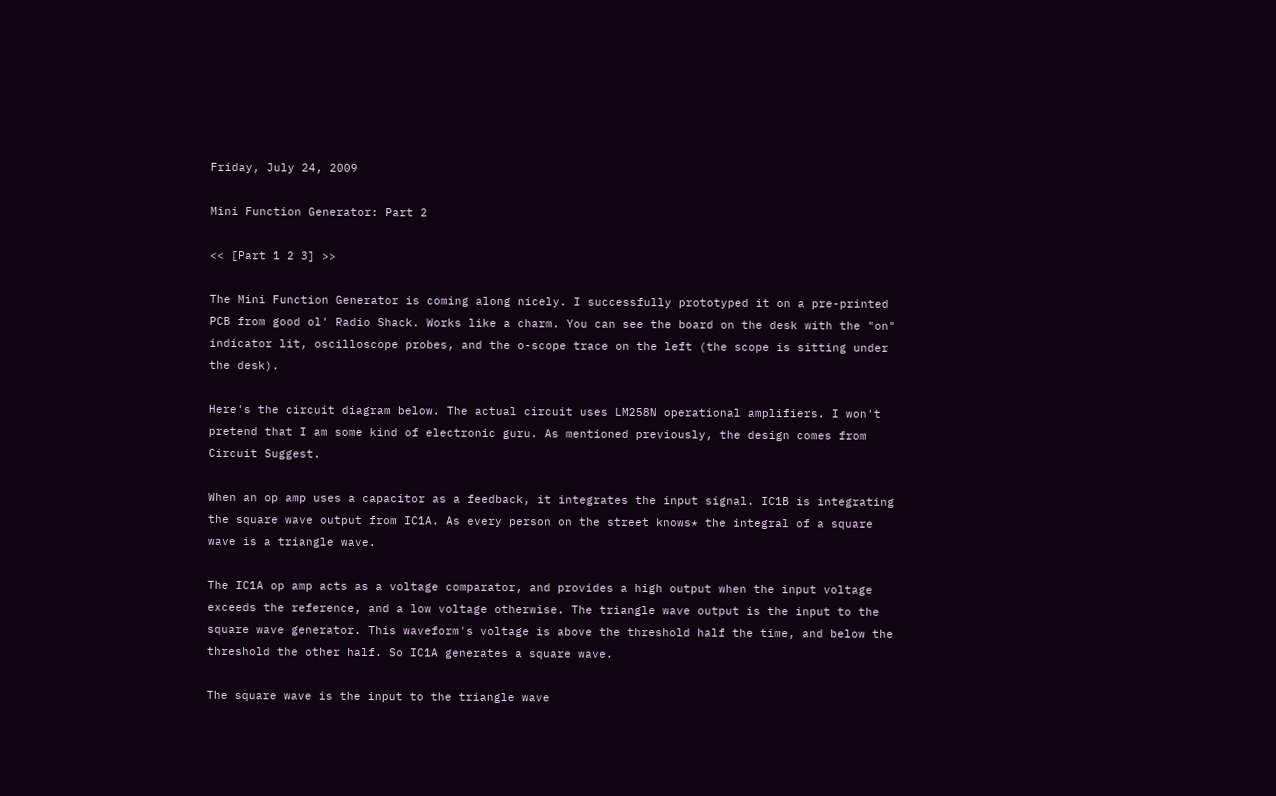Friday, July 24, 2009

Mini Function Generator: Part 2

<< [Part 1 2 3] >>

The Mini Function Generator is coming along nicely. I successfully prototyped it on a pre-printed PCB from good ol' Radio Shack. Works like a charm. You can see the board on the desk with the "on" indicator lit, oscilloscope probes, and the o-scope trace on the left (the scope is sitting under the desk).

Here's the circuit diagram below. The actual circuit uses LM258N operational amplifiers. I won't pretend that I am some kind of electronic guru. As mentioned previously, the design comes from Circuit Suggest.

When an op amp uses a capacitor as a feedback, it integrates the input signal. IC1B is integrating the square wave output from IC1A. As every person on the street knows* the integral of a square wave is a triangle wave.

The IC1A op amp acts as a voltage comparator, and provides a high output when the input voltage exceeds the reference, and a low voltage otherwise. The triangle wave output is the input to the square wave generator. This waveform's voltage is above the threshold half the time, and below the threshold the other half. So IC1A generates a square wave.

The square wave is the input to the triangle wave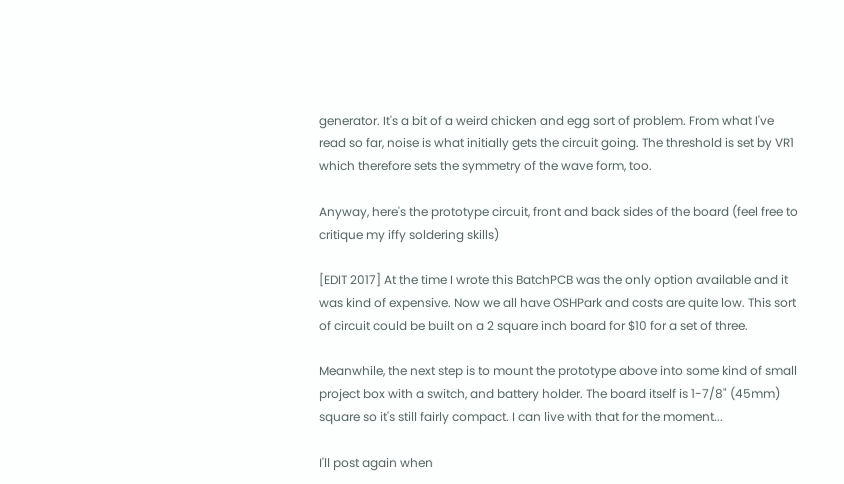generator. It's a bit of a weird chicken and egg sort of problem. From what I've read so far, noise is what initially gets the circuit going. The threshold is set by VR1 which therefore sets the symmetry of the wave form, too.

Anyway, here's the prototype circuit, front and back sides of the board (feel free to critique my iffy soldering skills)

[EDIT 2017] At the time I wrote this BatchPCB was the only option available and it was kind of expensive. Now we all have OSHPark and costs are quite low. This sort of circuit could be built on a 2 square inch board for $10 for a set of three.

Meanwhile, the next step is to mount the prototype above into some kind of small project box with a switch, and battery holder. The board itself is 1-7/8" (45mm) square so it's still fairly compact. I can live with that for the moment...

I'll post again when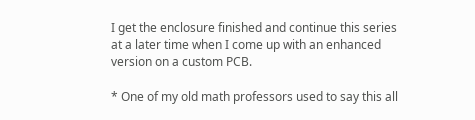I get the enclosure finished and continue this series at a later time when I come up with an enhanced version on a custom PCB.

* One of my old math professors used to say this all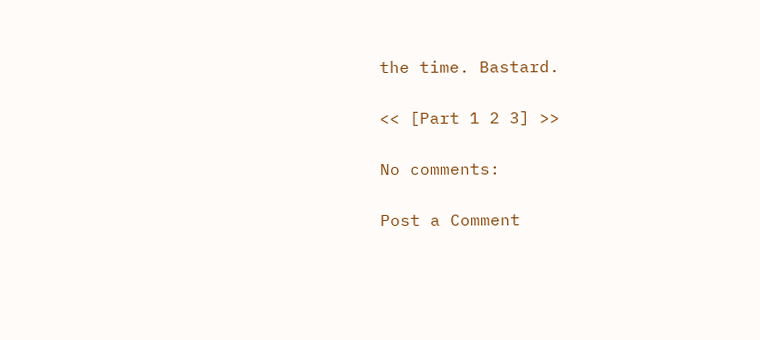the time. Bastard.

<< [Part 1 2 3] >>

No comments:

Post a Comment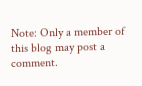Note: Only a member of this blog may post a comment.